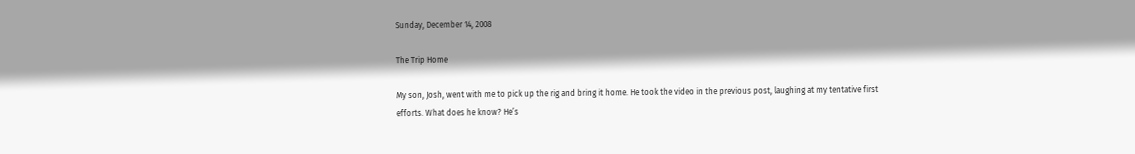Sunday, December 14, 2008

The Trip Home

My son, Josh, went with me to pick up the rig and bring it home. He took the video in the previous post, laughing at my tentative first efforts. What does he know? He’s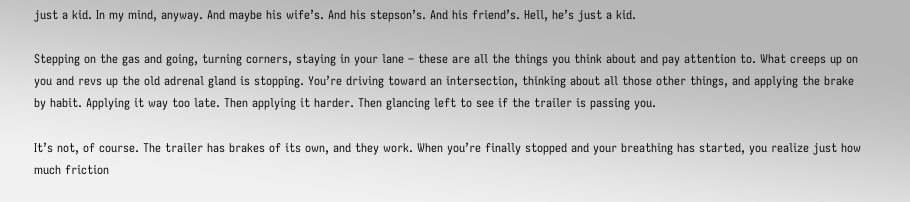just a kid. In my mind, anyway. And maybe his wife’s. And his stepson’s. And his friend’s. Hell, he’s just a kid.

Stepping on the gas and going, turning corners, staying in your lane – these are all the things you think about and pay attention to. What creeps up on you and revs up the old adrenal gland is stopping. You’re driving toward an intersection, thinking about all those other things, and applying the brake by habit. Applying it way too late. Then applying it harder. Then glancing left to see if the trailer is passing you.

It’s not, of course. The trailer has brakes of its own, and they work. When you’re finally stopped and your breathing has started, you realize just how much friction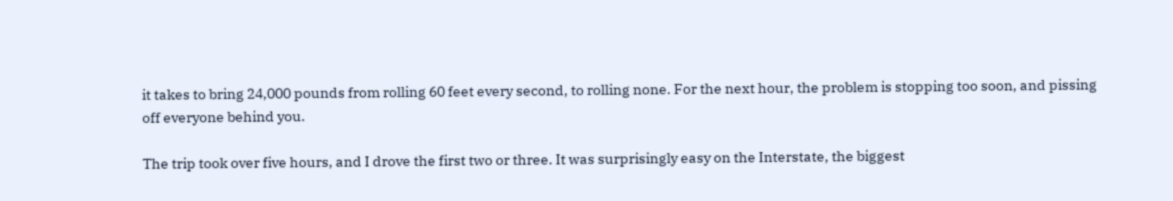it takes to bring 24,000 pounds from rolling 60 feet every second, to rolling none. For the next hour, the problem is stopping too soon, and pissing off everyone behind you.

The trip took over five hours, and I drove the first two or three. It was surprisingly easy on the Interstate, the biggest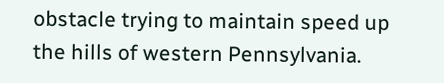obstacle trying to maintain speed up the hills of western Pennsylvania.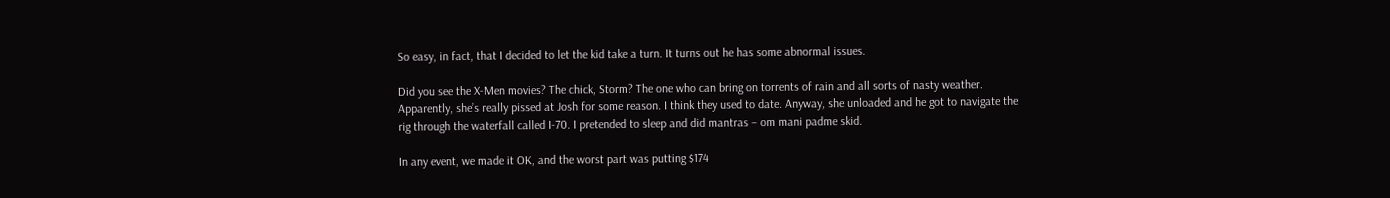So easy, in fact, that I decided to let the kid take a turn. It turns out he has some abnormal issues.

Did you see the X-Men movies? The chick, Storm? The one who can bring on torrents of rain and all sorts of nasty weather. Apparently, she’s really pissed at Josh for some reason. I think they used to date. Anyway, she unloaded and he got to navigate the rig through the waterfall called I-70. I pretended to sleep and did mantras – om mani padme skid.

In any event, we made it OK, and the worst part was putting $174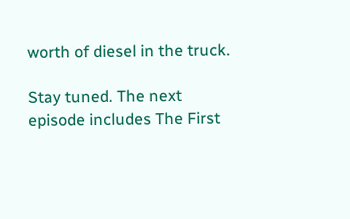worth of diesel in the truck.

Stay tuned. The next episode includes The First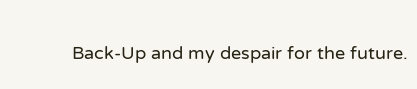Back-Up and my despair for the future.